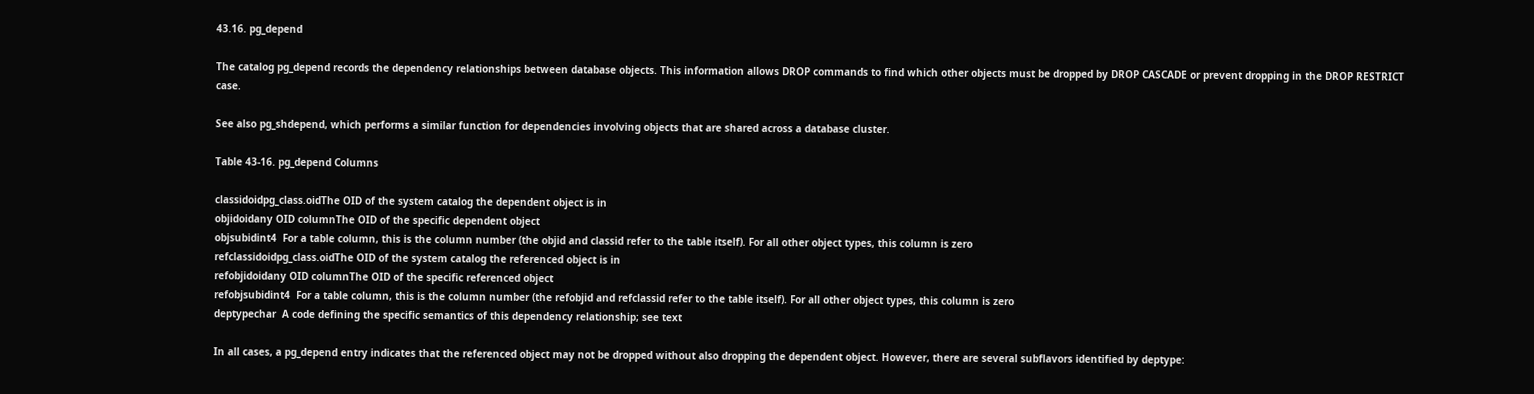43.16. pg_depend

The catalog pg_depend records the dependency relationships between database objects. This information allows DROP commands to find which other objects must be dropped by DROP CASCADE or prevent dropping in the DROP RESTRICT case.

See also pg_shdepend, which performs a similar function for dependencies involving objects that are shared across a database cluster.

Table 43-16. pg_depend Columns

classidoidpg_class.oidThe OID of the system catalog the dependent object is in
objidoidany OID columnThe OID of the specific dependent object
objsubidint4  For a table column, this is the column number (the objid and classid refer to the table itself). For all other object types, this column is zero
refclassidoidpg_class.oidThe OID of the system catalog the referenced object is in
refobjidoidany OID columnThe OID of the specific referenced object
refobjsubidint4  For a table column, this is the column number (the refobjid and refclassid refer to the table itself). For all other object types, this column is zero
deptypechar  A code defining the specific semantics of this dependency relationship; see text

In all cases, a pg_depend entry indicates that the referenced object may not be dropped without also dropping the dependent object. However, there are several subflavors identified by deptype: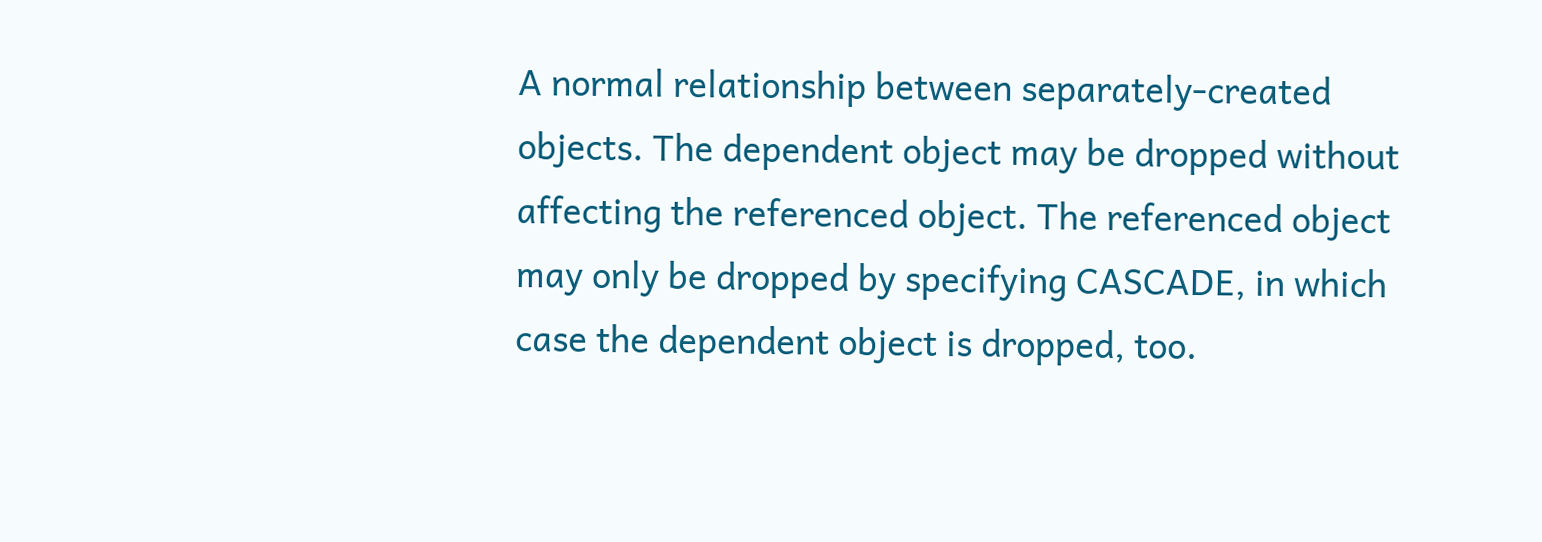A normal relationship between separately-created objects. The dependent object may be dropped without affecting the referenced object. The referenced object may only be dropped by specifying CASCADE, in which case the dependent object is dropped, too.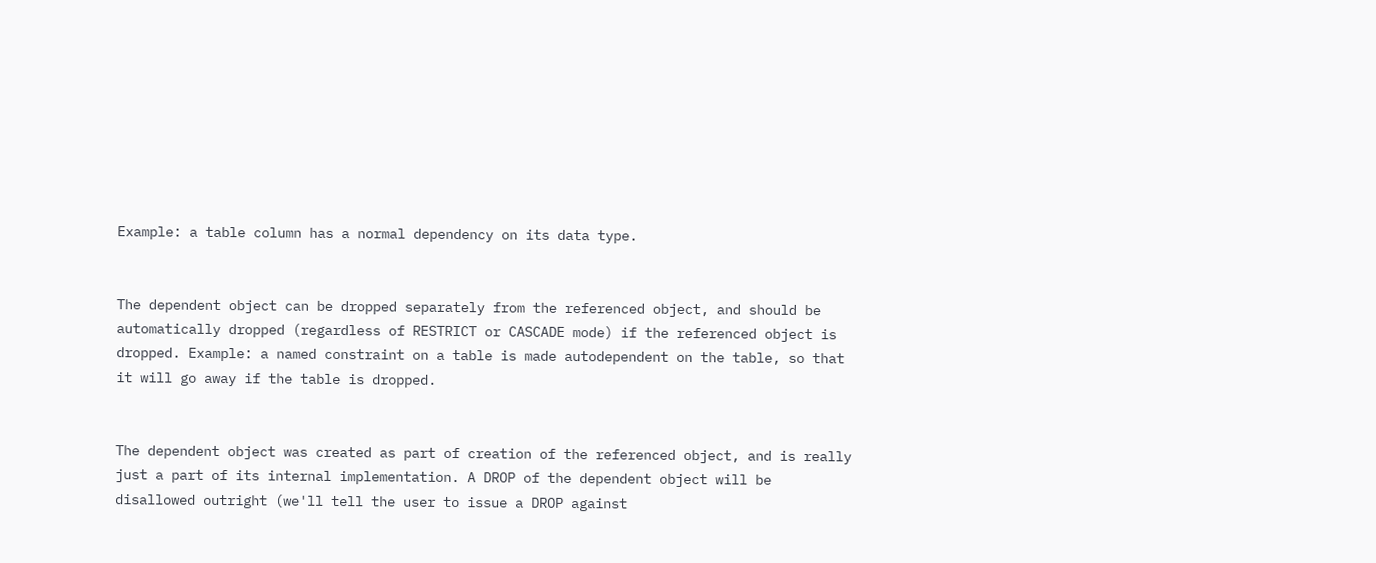Example: a table column has a normal dependency on its data type.


The dependent object can be dropped separately from the referenced object, and should be automatically dropped (regardless of RESTRICT or CASCADE mode) if the referenced object is dropped. Example: a named constraint on a table is made autodependent on the table, so that it will go away if the table is dropped.


The dependent object was created as part of creation of the referenced object, and is really just a part of its internal implementation. A DROP of the dependent object will be disallowed outright (we'll tell the user to issue a DROP against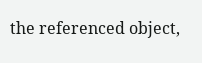the referenced object,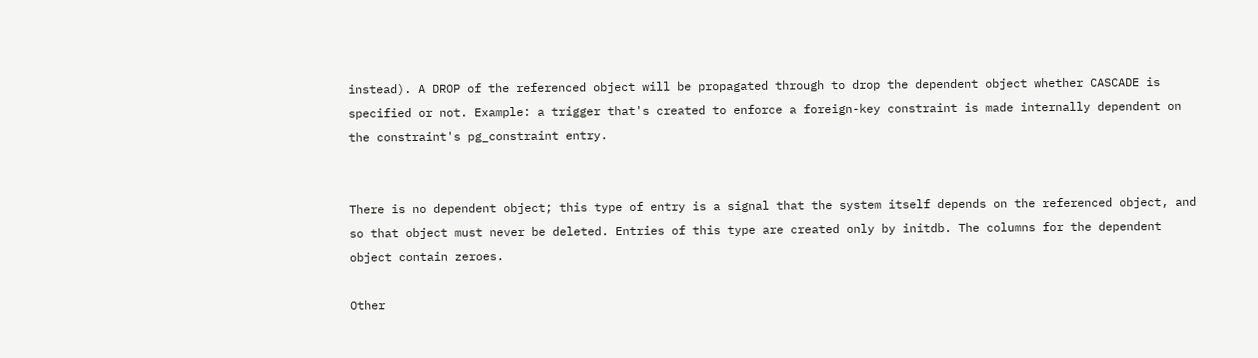instead). A DROP of the referenced object will be propagated through to drop the dependent object whether CASCADE is specified or not. Example: a trigger that's created to enforce a foreign-key constraint is made internally dependent on the constraint's pg_constraint entry.


There is no dependent object; this type of entry is a signal that the system itself depends on the referenced object, and so that object must never be deleted. Entries of this type are created only by initdb. The columns for the dependent object contain zeroes.

Other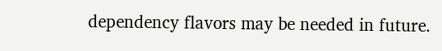dependency flavors may be needed in future.